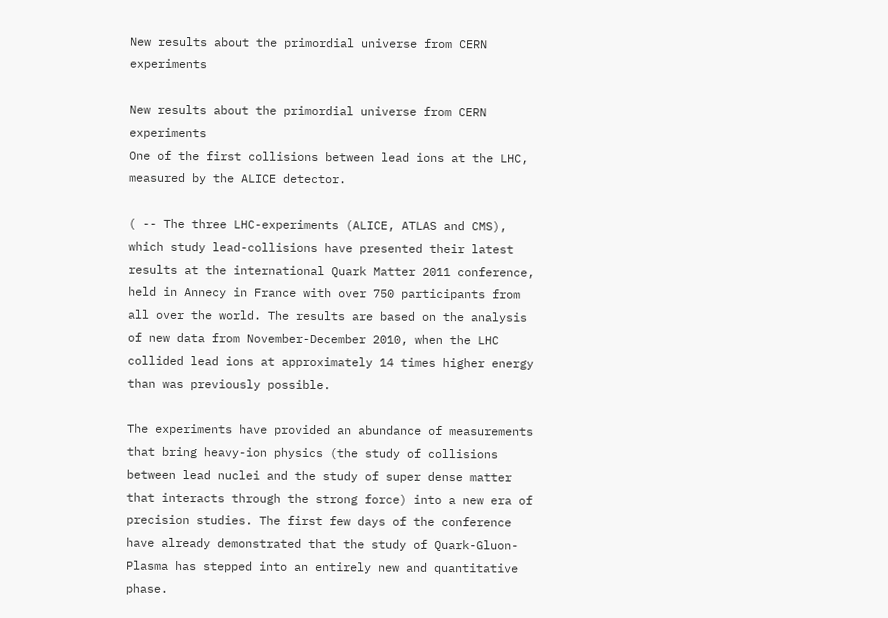New results about the primordial universe from CERN experiments

New results about the primordial universe from CERN experiments
One of the first collisions between lead ions at the LHC, measured by the ALICE detector.

( -- The three LHC-experiments (ALICE, ATLAS and CMS), which study lead-collisions have presented their latest results at the international Quark Matter 2011 conference, held in Annecy in France with over 750 participants from all over the world. The results are based on the analysis of new data from November-December 2010, when the LHC collided lead ions at approximately 14 times higher energy than was previously possible.

The experiments have provided an abundance of measurements that bring heavy-ion physics (the study of collisions between lead nuclei and the study of super dense matter that interacts through the strong force) into a new era of precision studies. The first few days of the conference have already demonstrated that the study of Quark-Gluon-Plasma has stepped into an entirely new and quantitative phase.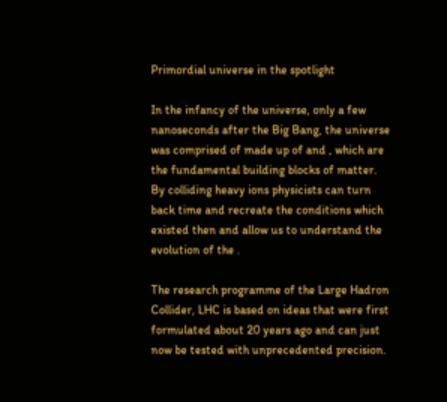Primordial universe in the spotlight

In the infancy of the universe, only a few nanoseconds after the Big Bang, the universe was comprised of made up of and , which are the fundamental building blocks of matter. By colliding heavy ions physicists can turn back time and recreate the conditions which existed then and allow us to understand the evolution of the .

The research programme of the Large Hadron Collider, LHC is based on ideas that were first formulated about 20 years ago and can just now be tested with unprecedented precision.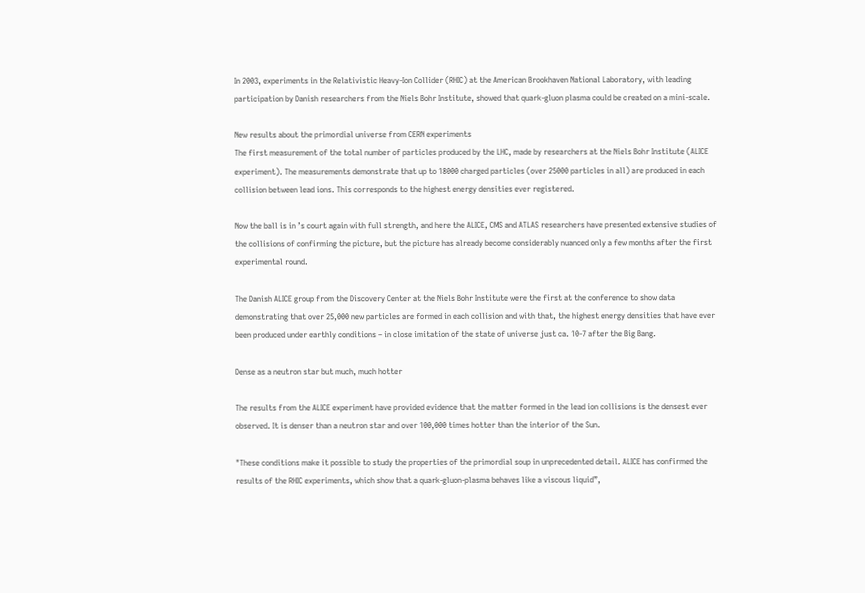In 2003, experiments in the Relativistic Heavy-Ion Collider (RHIC) at the American Brookhaven National Laboratory, with leading participation by Danish researchers from the Niels Bohr Institute, showed that quark-gluon plasma could be created on a mini-scale.

New results about the primordial universe from CERN experiments
The first measurement of the total number of particles produced by the LHC, made by researchers at the Niels Bohr Institute (ALICE experiment). The measurements demonstrate that up to 18000 charged particles (over 25000 particles in all) are produced in each collision between lead ions. This corresponds to the highest energy densities ever registered.

Now the ball is in ’s court again with full strength, and here the ALICE, CMS and ATLAS researchers have presented extensive studies of the collisions of confirming the picture, but the picture has already become considerably nuanced only a few months after the first experimental round.

The Danish ALICE group from the Discovery Center at the Niels Bohr Institute were the first at the conference to show data demonstrating that over 25,000 new particles are formed in each collision and with that, the highest energy densities that have ever been produced under earthly conditions – in close imitation of the state of universe just ca. 10-7 after the Big Bang.

Dense as a neutron star but much, much hotter

The results from the ALICE experiment have provided evidence that the matter formed in the lead ion collisions is the densest ever observed. It is denser than a neutron star and over 100,000 times hotter than the interior of the Sun.

"These conditions make it possible to study the properties of the primordial soup in unprecedented detail. ALICE has confirmed the results of the RHIC experiments, which show that a quark-gluon-plasma behaves like a viscous liquid”,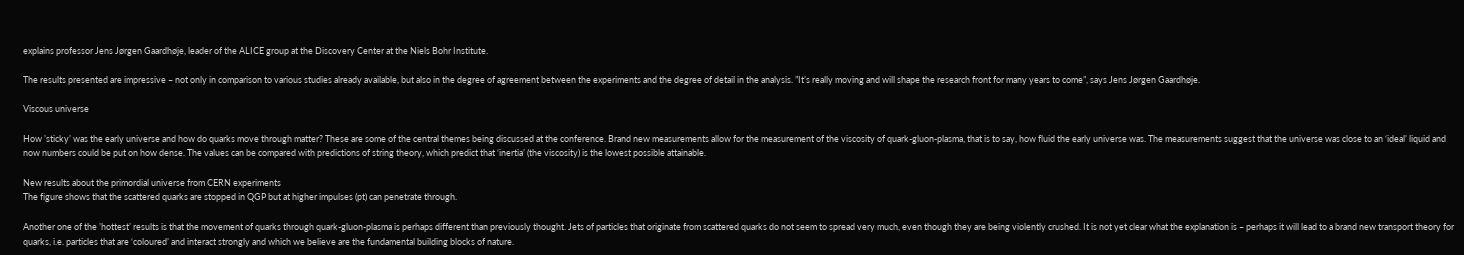explains professor Jens Jørgen Gaardhøje, leader of the ALICE group at the Discovery Center at the Niels Bohr Institute.

The results presented are impressive – not only in comparison to various studies already available, but also in the degree of agreement between the experiments and the degree of detail in the analysis. ”It’s really moving and will shape the research front for many years to come”, says Jens Jørgen Gaardhøje.

Viscous universe

How ’sticky’ was the early universe and how do quarks move through matter? These are some of the central themes being discussed at the conference. Brand new measurements allow for the measurement of the viscosity of quark-gluon-plasma, that is to say, how fluid the early universe was. The measurements suggest that the universe was close to an ‘ideal’ liquid and now numbers could be put on how dense. The values can be compared with predictions of string theory, which predict that ‘inertia’ (the viscosity) is the lowest possible attainable.

New results about the primordial universe from CERN experiments
The figure shows that the scattered quarks are stopped in QGP but at higher impulses (pt) can penetrate through.

Another one of the ’hottest’ results is that the movement of quarks through quark-gluon-plasma is perhaps different than previously thought. Jets of particles that originate from scattered quarks do not seem to spread very much, even though they are being violently crushed. It is not yet clear what the explanation is – perhaps it will lead to a brand new transport theory for quarks, i.e. particles that are ‘coloured’ and interact strongly and which we believe are the fundamental building blocks of nature.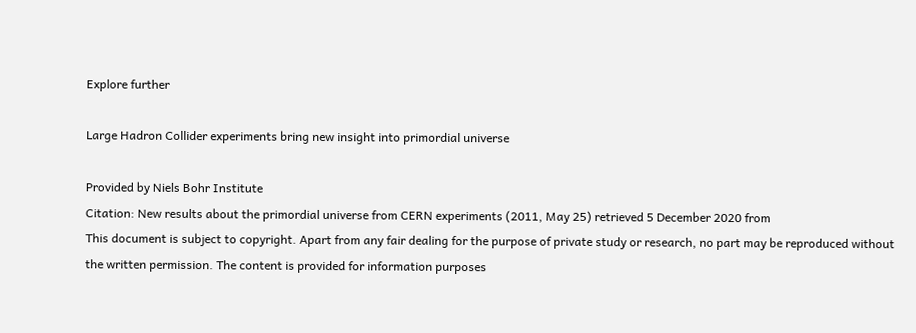Explore further

Large Hadron Collider experiments bring new insight into primordial universe

Provided by Niels Bohr Institute
Citation: New results about the primordial universe from CERN experiments (2011, May 25) retrieved 5 December 2020 from
This document is subject to copyright. Apart from any fair dealing for the purpose of private study or research, no part may be reproduced without the written permission. The content is provided for information purposes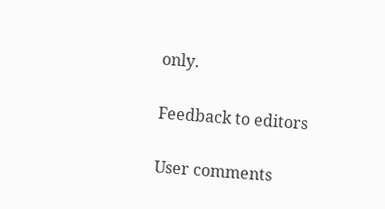only.

Feedback to editors

User comments